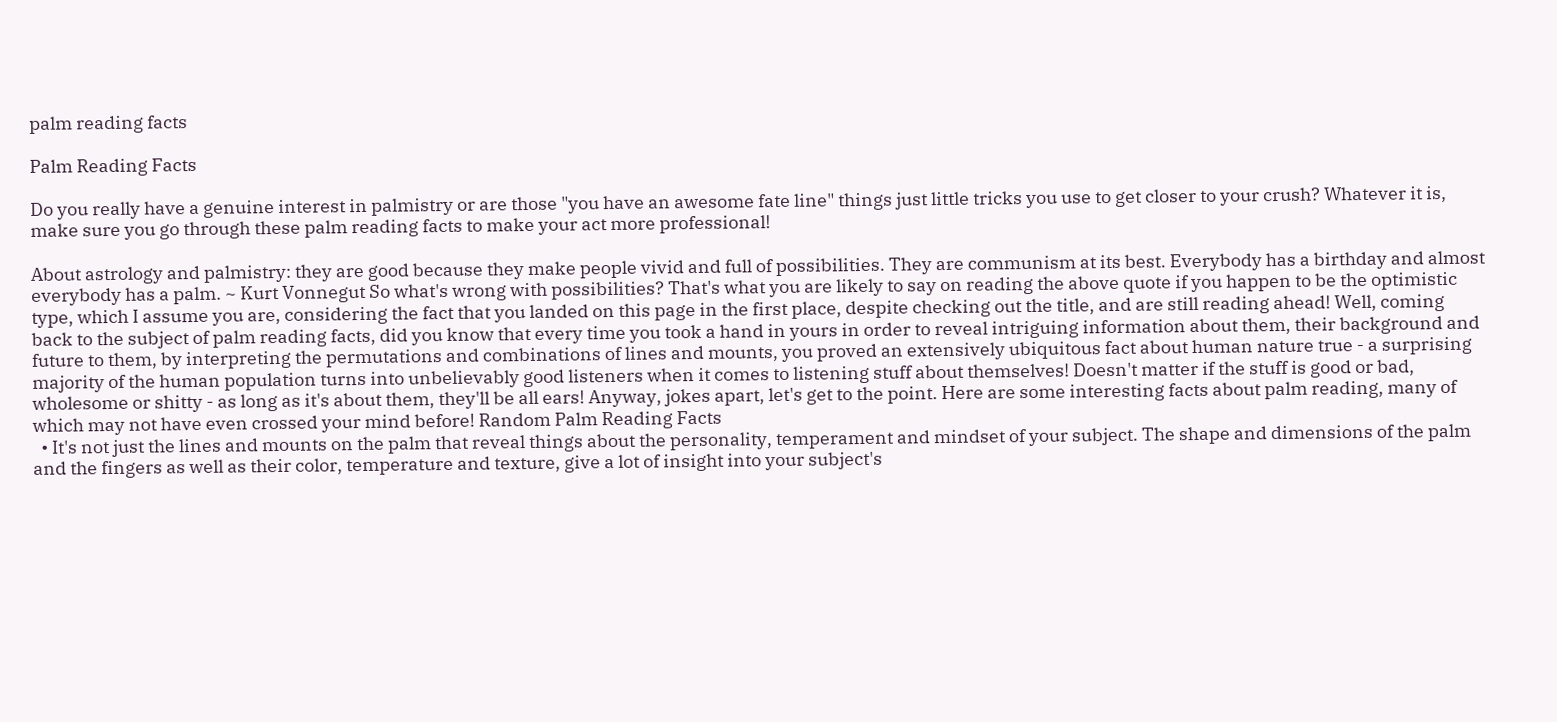palm reading facts

Palm Reading Facts

Do you really have a genuine interest in palmistry or are those "you have an awesome fate line" things just little tricks you use to get closer to your crush? Whatever it is, make sure you go through these palm reading facts to make your act more professional!

About astrology and palmistry: they are good because they make people vivid and full of possibilities. They are communism at its best. Everybody has a birthday and almost everybody has a palm. ~ Kurt Vonnegut So what's wrong with possibilities? That's what you are likely to say on reading the above quote if you happen to be the optimistic type, which I assume you are, considering the fact that you landed on this page in the first place, despite checking out the title, and are still reading ahead! Well, coming back to the subject of palm reading facts, did you know that every time you took a hand in yours in order to reveal intriguing information about them, their background and future to them, by interpreting the permutations and combinations of lines and mounts, you proved an extensively ubiquitous fact about human nature true - a surprising majority of the human population turns into unbelievably good listeners when it comes to listening stuff about themselves! Doesn't matter if the stuff is good or bad, wholesome or shitty - as long as it's about them, they'll be all ears! Anyway, jokes apart, let's get to the point. Here are some interesting facts about palm reading, many of which may not have even crossed your mind before! Random Palm Reading Facts
  • It's not just the lines and mounts on the palm that reveal things about the personality, temperament and mindset of your subject. The shape and dimensions of the palm and the fingers as well as their color, temperature and texture, give a lot of insight into your subject's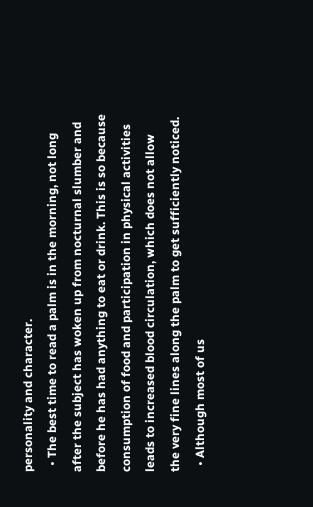personality and character.
  • The best time to read a palm is in the morning, not long after the subject has woken up from nocturnal slumber and before he has had anything to eat or drink. This is so because consumption of food and participation in physical activities leads to increased blood circulation, which does not allow the very fine lines along the palm to get sufficiently noticed.
  • Although most of us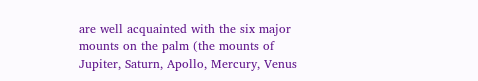are well acquainted with the six major mounts on the palm (the mounts of Jupiter, Saturn, Apollo, Mercury, Venus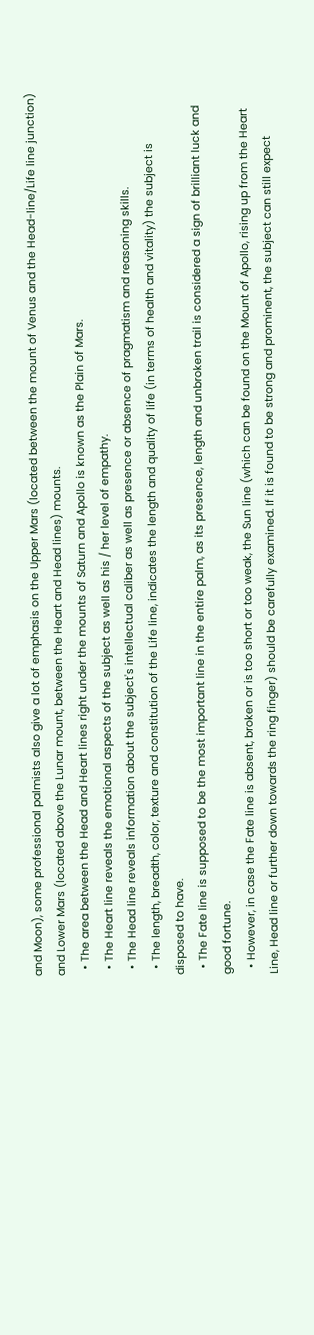and Moon), some professional palmists also give a lot of emphasis on the Upper Mars (located between the mount of Venus and the Head-line/Life line junction) and Lower Mars (located above the Lunar mount, between the Heart and Head lines) mounts.
  • The area between the Head and Heart lines right under the mounts of Saturn and Apollo is known as the Plain of Mars.
  • The Heart line reveals the emotional aspects of the subject as well as his / her level of empathy.
  • The Head line reveals information about the subject's intellectual caliber as well as presence or absence of pragmatism and reasoning skills.
  • The length, breadth, color, texture and constitution of the Life line, indicates the length and quality of life (in terms of health and vitality) the subject is disposed to have.
  • The Fate line is supposed to be the most important line in the entire palm, as its presence, length and unbroken trail is considered a sign of brilliant luck and good fortune.
  • However, in case the Fate line is absent, broken or is too short or too weak, the Sun line (which can be found on the Mount of Apollo, rising up from the Heart Line, Head line or further down towards the ring finger) should be carefully examined. If it is found to be strong and prominent, the subject can still expect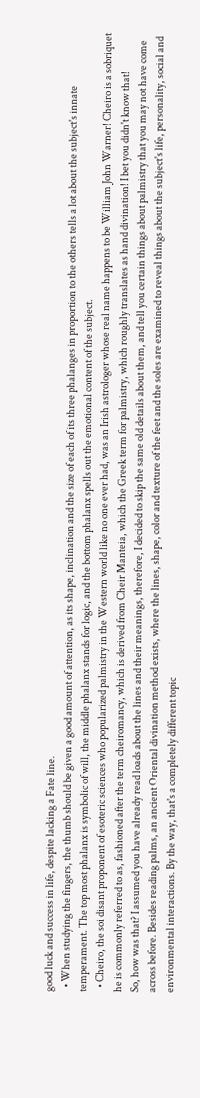good luck and success in life, despite lacking a Fate line.
  • When studying the fingers, the thumb should be given a good amount of attention, as its shape, inclination and the size of each of its three phalanges in proportion to the others tells a lot about the subject's innate temperament. The top most phalanx is symbolic of will, the middle phalanx stands for logic, and the bottom phalanx spells out the emotional content of the subject.
  • Cheiro, the soi disant proponent of esoteric sciences who popularized palmistry in the Western world like no one ever had, was an Irish astrologer whose real name happens to be William John Warner! Cheiro is a sobriquet he is commonly referred to as, fashioned after the term cheiromancy, which is derived from Cheir Manteia, which the Greek term for palmistry, which roughly translates as hand divination! I bet you didn't know that!
So, how was that? I assumed you have already read loads about the lines and their meanings, therefore, I decided to skip the same old details about them, and tell you certain things about palmistry that you may not have come across before. Besides reading palms, an ancient Oriental divination method exists, where the lines, shape, color and texture of the feet and the soles are examined to reveal things about the subject's life, personality, social and environmental interactions. By the way, that's a completely different topic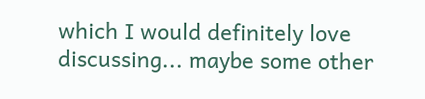which I would definitely love discussing... maybe some other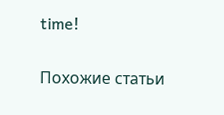time!

Похожие статьи